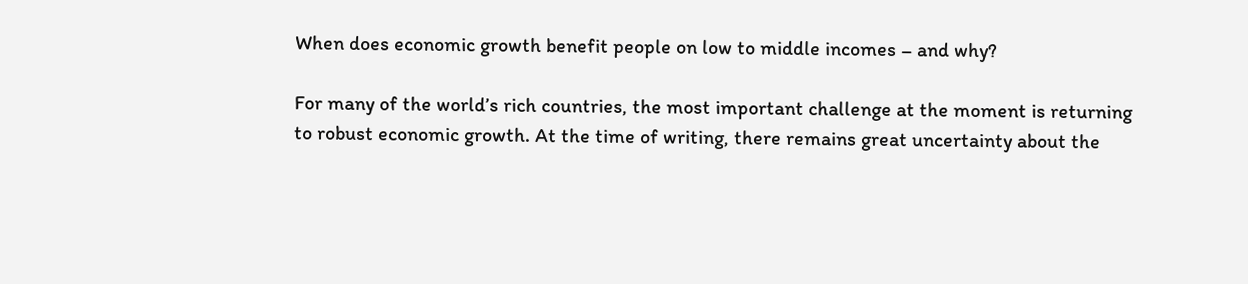When does economic growth benefit people on low to middle incomes – and why?

For many of the world’s rich countries, the most important challenge at the moment is returning to robust economic growth. At the time of writing, there remains great uncertainty about the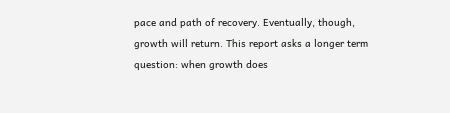pace and path of recovery. Eventually, though, growth will return. This report asks a longer term question: when growth does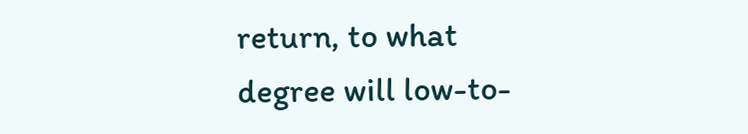return, to what degree will low-to-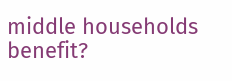middle households benefit?